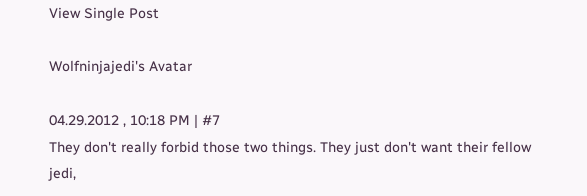View Single Post

Wolfninjajedi's Avatar

04.29.2012 , 10:18 PM | #7
They don't really forbid those two things. They just don't want their fellow jedi,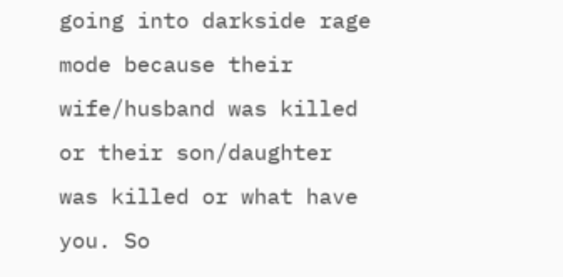going into darkside rage mode because their wife/husband was killed or their son/daughter was killed or what have you. So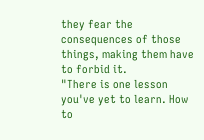they fear the consequences of those things, making them have to forbid it.
"There is one lesson you've yet to learn. How to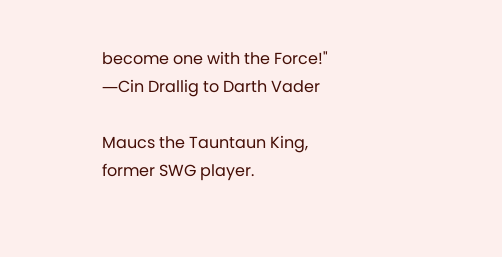become one with the Force!"
―Cin Drallig to Darth Vader

Maucs the Tauntaun King, former SWG player.